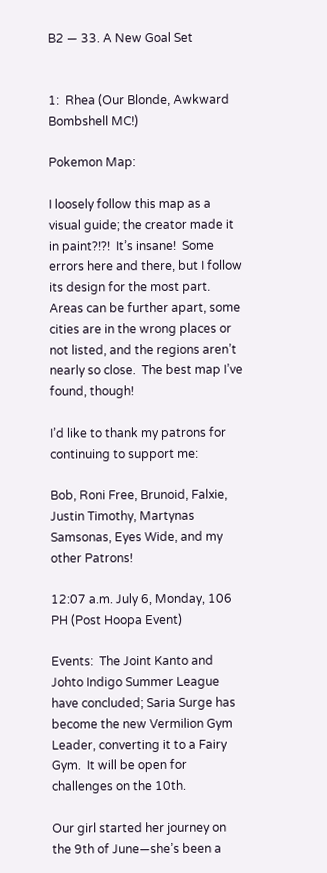B2 — 33. A New Goal Set


1:  Rhea (Our Blonde, Awkward Bombshell MC!)

Pokemon Map:

I loosely follow this map as a visual guide; the creator made it in paint?!?!  It’s insane!  Some errors here and there, but I follow its design for the most part.  Areas can be further apart, some cities are in the wrong places or not listed, and the regions aren’t nearly so close.  The best map I’ve found, though!

I’d like to thank my patrons for continuing to support me:

Bob, Roni Free, Brunoid, Falxie, Justin Timothy, Martynas Samsonas, Eyes Wide, and my other Patrons!

12:07 a.m. July 6, Monday, 106 PH (Post Hoopa Event)

Events:  The Joint Kanto and Johto Indigo Summer League have concluded; Saria Surge has become the new Vermilion Gym Leader, converting it to a Fairy Gym.  It will be open for challenges on the 10th.

Our girl started her journey on the 9th of June—she’s been a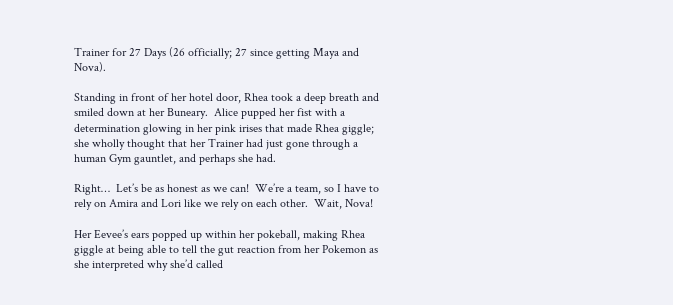Trainer for 27 Days (26 officially; 27 since getting Maya and Nova).

Standing in front of her hotel door, Rhea took a deep breath and smiled down at her Buneary.  Alice pupped her fist with a determination glowing in her pink irises that made Rhea giggle; she wholly thought that her Trainer had just gone through a human Gym gauntlet, and perhaps she had.

Right…  Let’s be as honest as we can!  We’re a team, so I have to rely on Amira and Lori like we rely on each other.  Wait, Nova!

Her Eevee’s ears popped up within her pokeball, making Rhea giggle at being able to tell the gut reaction from her Pokemon as she interpreted why she’d called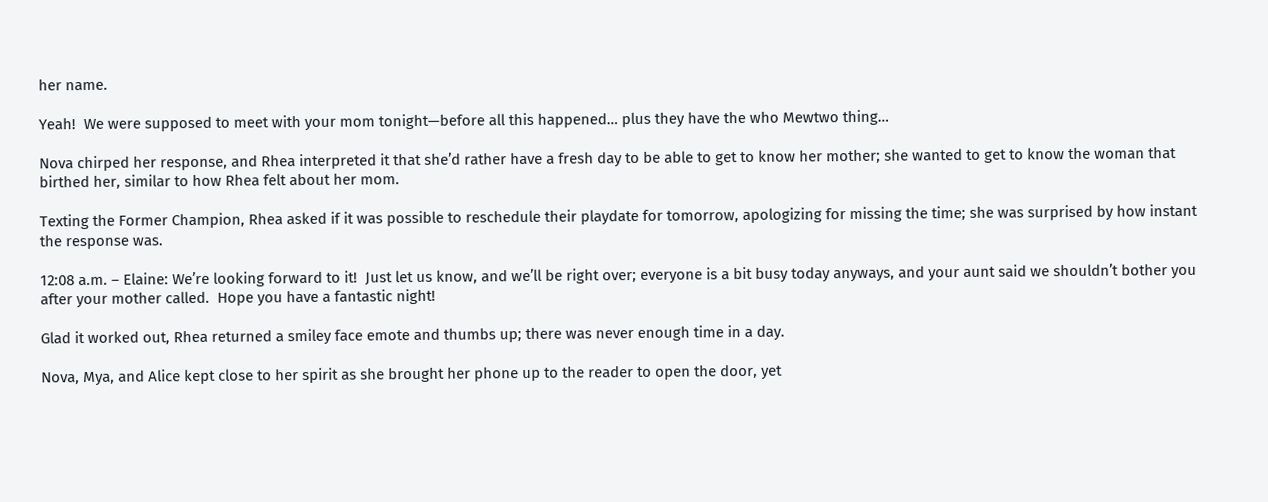her name.

Yeah!  We were supposed to meet with your mom tonight—before all this happened… plus they have the who Mewtwo thing…

Nova chirped her response, and Rhea interpreted it that she’d rather have a fresh day to be able to get to know her mother; she wanted to get to know the woman that birthed her, similar to how Rhea felt about her mom.

Texting the Former Champion, Rhea asked if it was possible to reschedule their playdate for tomorrow, apologizing for missing the time; she was surprised by how instant the response was.

12:08 a.m. – Elaine: We’re looking forward to it!  Just let us know, and we’ll be right over; everyone is a bit busy today anyways, and your aunt said we shouldn’t bother you after your mother called.  Hope you have a fantastic night!

Glad it worked out, Rhea returned a smiley face emote and thumbs up; there was never enough time in a day.

Nova, Mya, and Alice kept close to her spirit as she brought her phone up to the reader to open the door, yet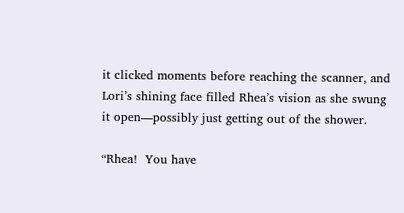it clicked moments before reaching the scanner, and Lori’s shining face filled Rhea’s vision as she swung it open—possibly just getting out of the shower.

“Rhea!  You have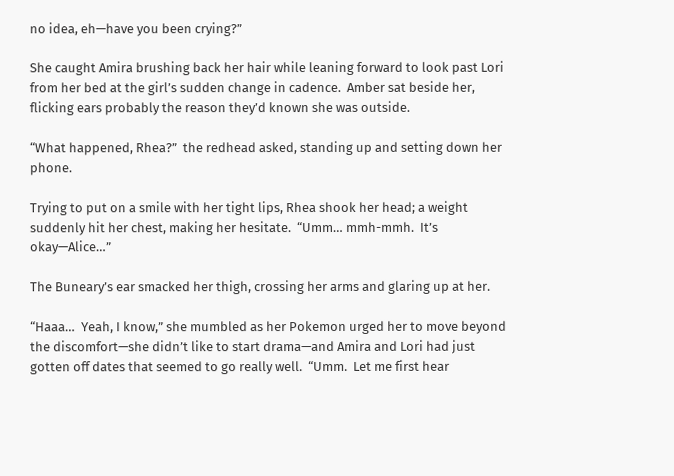no idea, eh—have you been crying?”

She caught Amira brushing back her hair while leaning forward to look past Lori from her bed at the girl’s sudden change in cadence.  Amber sat beside her, flicking ears probably the reason they’d known she was outside.

“What happened, Rhea?”  the redhead asked, standing up and setting down her phone.

Trying to put on a smile with her tight lips, Rhea shook her head; a weight suddenly hit her chest, making her hesitate.  “Umm… mmh-mmh.  It’s okay—Alice…”

The Buneary’s ear smacked her thigh, crossing her arms and glaring up at her.

“Haaa…  Yeah, I know,” she mumbled as her Pokemon urged her to move beyond the discomfort—she didn’t like to start drama—and Amira and Lori had just gotten off dates that seemed to go really well.  “Umm.  Let me first hear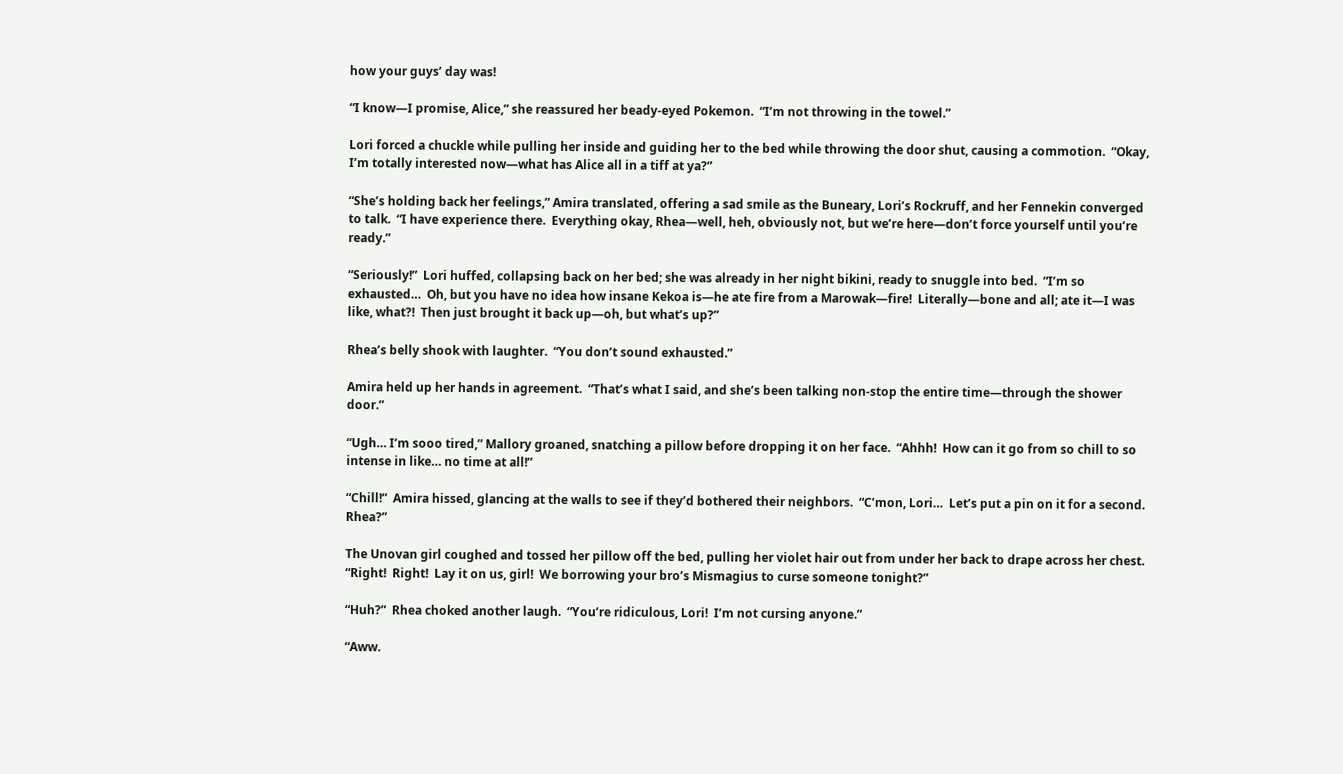how your guys’ day was!

“I know—I promise, Alice,” she reassured her beady-eyed Pokemon.  “I’m not throwing in the towel.”

Lori forced a chuckle while pulling her inside and guiding her to the bed while throwing the door shut, causing a commotion.  “Okay, I’m totally interested now—what has Alice all in a tiff at ya?”

“She’s holding back her feelings,” Amira translated, offering a sad smile as the Buneary, Lori’s Rockruff, and her Fennekin converged to talk.  “I have experience there.  Everything okay, Rhea—well, heh, obviously not, but we’re here—don’t force yourself until you’re ready.”

“Seriously!”  Lori huffed, collapsing back on her bed; she was already in her night bikini, ready to snuggle into bed.  “I’m so exhausted…  Oh, but you have no idea how insane Kekoa is—he ate fire from a Marowak—fire!  Literally—bone and all; ate it—I was like, what?!  Then just brought it back up—oh, but what’s up?”

Rhea’s belly shook with laughter.  “You don’t sound exhausted.”

Amira held up her hands in agreement.  “That’s what I said, and she’s been talking non-stop the entire time—through the shower door.”

“Ugh… I’m sooo tired,” Mallory groaned, snatching a pillow before dropping it on her face.  “Ahhh!  How can it go from so chill to so intense in like… no time at all!”

“Chill!”  Amira hissed, glancing at the walls to see if they’d bothered their neighbors.  “C’mon, Lori…  Let’s put a pin on it for a second.  Rhea?”

The Unovan girl coughed and tossed her pillow off the bed, pulling her violet hair out from under her back to drape across her chest.  “Right!  Right!  Lay it on us, girl!  We borrowing your bro’s Mismagius to curse someone tonight?”

“Huh?”  Rhea choked another laugh.  “You’re ridiculous, Lori!  I’m not cursing anyone.”

“Aww.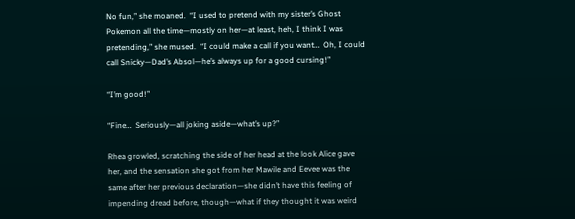No fun,” she moaned.  “I used to pretend with my sister’s Ghost Pokemon all the time—mostly on her—at least, heh, I think I was pretending,” she mused.  “I could make a call if you want…  Oh, I could call Snicky—Dad’s Absol—he’s always up for a good cursing!”

“I’m good!”

“Fine…  Seriously—all joking aside—what’s up?”

Rhea growled, scratching the side of her head at the look Alice gave her, and the sensation she got from her Mawile and Eevee was the same after her previous declaration—she didn’t have this feeling of impending dread before, though—what if they thought it was weird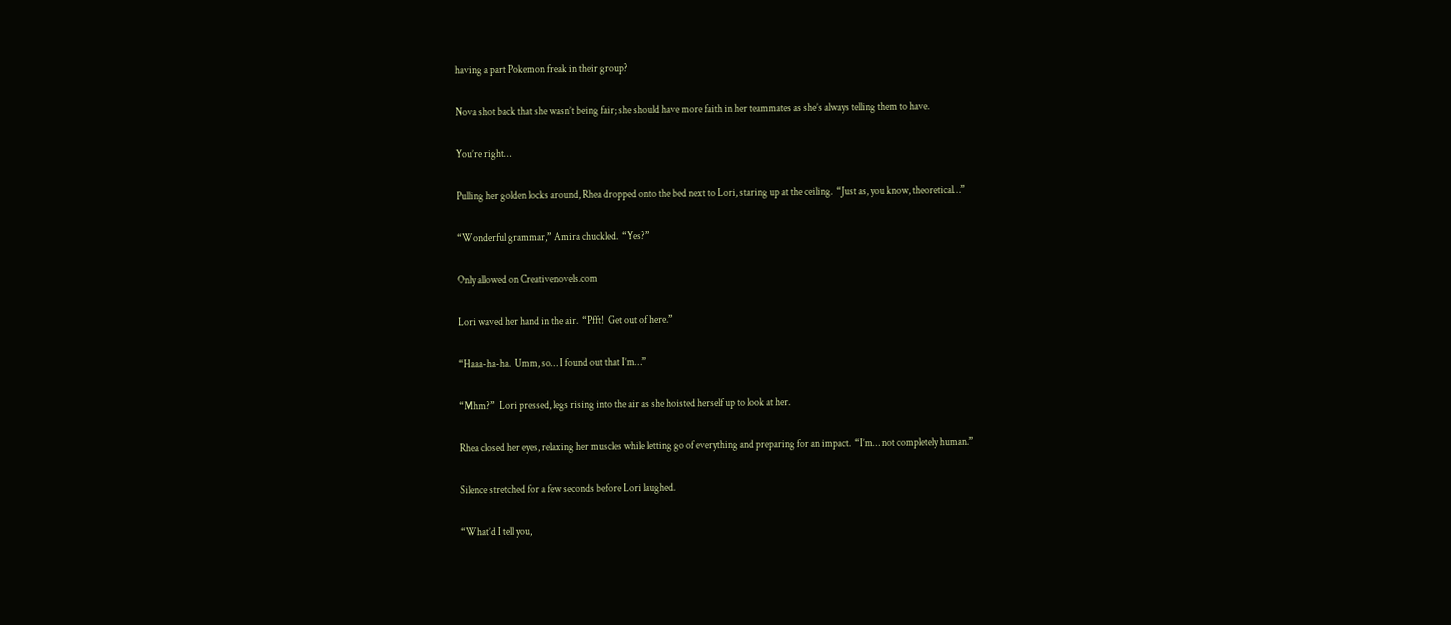having a part Pokemon freak in their group?

Nova shot back that she wasn’t being fair; she should have more faith in her teammates as she’s always telling them to have.

You’re right…

Pulling her golden locks around, Rhea dropped onto the bed next to Lori, staring up at the ceiling.  “Just as, you know, theoretical…”

“Wonderful grammar,” Amira chuckled.  “Yes?”

Only allowed on Creativenovels.com

Lori waved her hand in the air.  “Pfft!  Get out of here.”

“Haaa-ha-ha.  Umm, so… I found out that I’m…”

“Mhm?”  Lori pressed, legs rising into the air as she hoisted herself up to look at her.

Rhea closed her eyes, relaxing her muscles while letting go of everything and preparing for an impact.  “I’m… not completely human.”

Silence stretched for a few seconds before Lori laughed.

“What’d I tell you,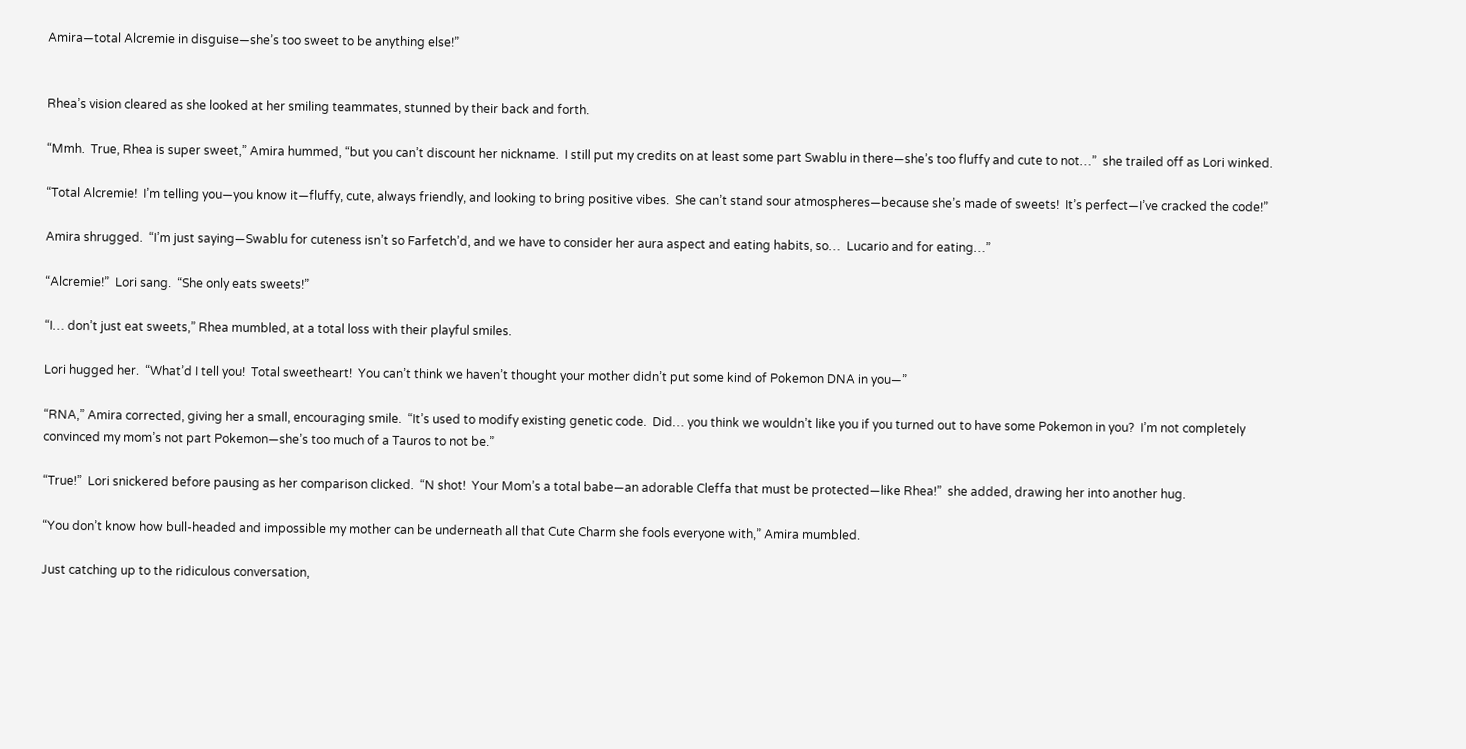Amira—total Alcremie in disguise—she’s too sweet to be anything else!”


Rhea’s vision cleared as she looked at her smiling teammates, stunned by their back and forth.

“Mmh.  True, Rhea is super sweet,” Amira hummed, “but you can’t discount her nickname.  I still put my credits on at least some part Swablu in there—she’s too fluffy and cute to not…”  she trailed off as Lori winked.

“Total Alcremie!  I’m telling you—you know it—fluffy, cute, always friendly, and looking to bring positive vibes.  She can’t stand sour atmospheres—because she’s made of sweets!  It’s perfect—I’ve cracked the code!”

Amira shrugged.  “I’m just saying—Swablu for cuteness isn’t so Farfetch’d, and we have to consider her aura aspect and eating habits, so…  Lucario and for eating…”

“Alcremie!”  Lori sang.  “She only eats sweets!”

“I… don’t just eat sweets,” Rhea mumbled, at a total loss with their playful smiles.

Lori hugged her.  “What’d I tell you!  Total sweetheart!  You can’t think we haven’t thought your mother didn’t put some kind of Pokemon DNA in you—”

“RNA,” Amira corrected, giving her a small, encouraging smile.  “It’s used to modify existing genetic code.  Did… you think we wouldn’t like you if you turned out to have some Pokemon in you?  I’m not completely convinced my mom’s not part Pokemon—she’s too much of a Tauros to not be.”

“True!”  Lori snickered before pausing as her comparison clicked.  “N shot!  Your Mom’s a total babe—an adorable Cleffa that must be protected—like Rhea!”  she added, drawing her into another hug.

“You don’t know how bull-headed and impossible my mother can be underneath all that Cute Charm she fools everyone with,” Amira mumbled.

Just catching up to the ridiculous conversation,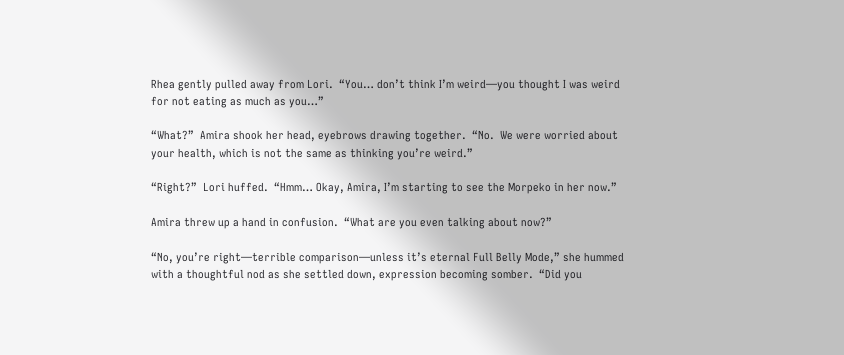Rhea gently pulled away from Lori.  “You… don’t think I’m weird—you thought I was weird for not eating as much as you…”

“What?”  Amira shook her head, eyebrows drawing together.  “No.  We were worried about your health, which is not the same as thinking you’re weird.”

“Right?”  Lori huffed.  “Hmm… Okay, Amira, I’m starting to see the Morpeko in her now.”

Amira threw up a hand in confusion.  “What are you even talking about now?”

“No, you’re right—terrible comparison—unless it’s eternal Full Belly Mode,” she hummed with a thoughtful nod as she settled down, expression becoming somber.  “Did you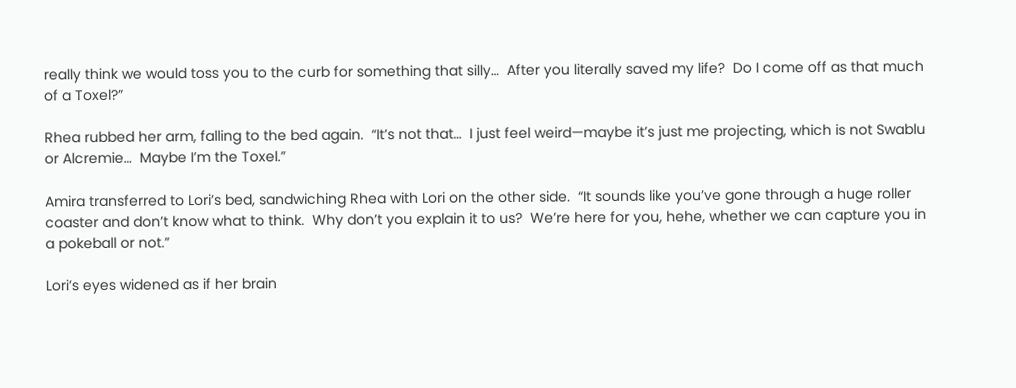really think we would toss you to the curb for something that silly…  After you literally saved my life?  Do I come off as that much of a Toxel?”

Rhea rubbed her arm, falling to the bed again.  “It’s not that…  I just feel weird—maybe it’s just me projecting, which is not Swablu or Alcremie…  Maybe I’m the Toxel.”

Amira transferred to Lori’s bed, sandwiching Rhea with Lori on the other side.  “It sounds like you’ve gone through a huge roller coaster and don’t know what to think.  Why don’t you explain it to us?  We’re here for you, hehe, whether we can capture you in a pokeball or not.”

Lori’s eyes widened as if her brain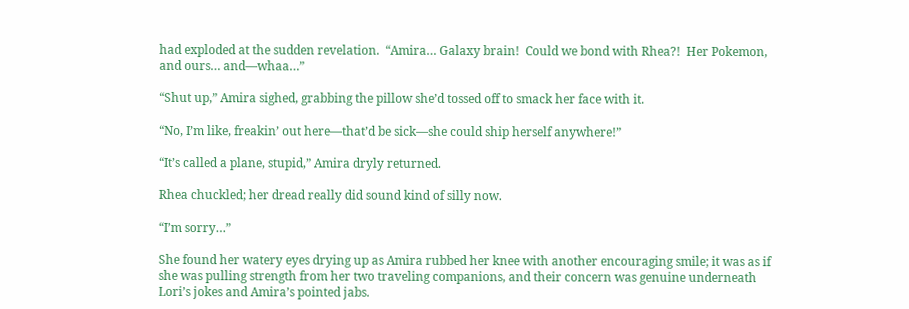had exploded at the sudden revelation.  “Amira… Galaxy brain!  Could we bond with Rhea?!  Her Pokemon, and ours… and—whaa…”

“Shut up,” Amira sighed, grabbing the pillow she’d tossed off to smack her face with it.

“No, I’m like, freakin’ out here—that’d be sick—she could ship herself anywhere!”

“It’s called a plane, stupid,” Amira dryly returned.

Rhea chuckled; her dread really did sound kind of silly now.

“I’m sorry…”

She found her watery eyes drying up as Amira rubbed her knee with another encouraging smile; it was as if she was pulling strength from her two traveling companions, and their concern was genuine underneath Lori’s jokes and Amira’s pointed jabs.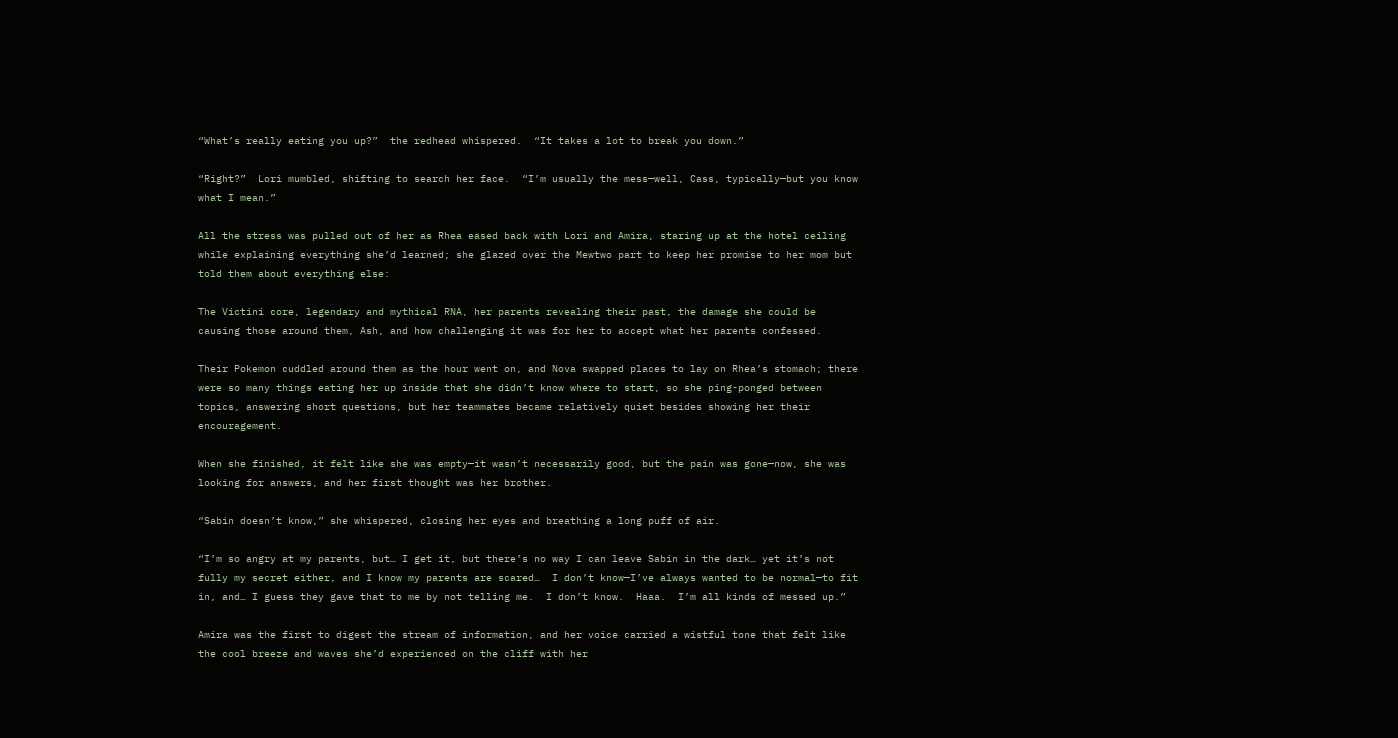“What’s really eating you up?”  the redhead whispered.  “It takes a lot to break you down.”

“Right?”  Lori mumbled, shifting to search her face.  “I’m usually the mess—well, Cass, typically—but you know what I mean.”

All the stress was pulled out of her as Rhea eased back with Lori and Amira, staring up at the hotel ceiling while explaining everything she’d learned; she glazed over the Mewtwo part to keep her promise to her mom but told them about everything else:

The Victini core, legendary and mythical RNA, her parents revealing their past, the damage she could be causing those around them, Ash, and how challenging it was for her to accept what her parents confessed.

Their Pokemon cuddled around them as the hour went on, and Nova swapped places to lay on Rhea’s stomach; there were so many things eating her up inside that she didn’t know where to start, so she ping-ponged between topics, answering short questions, but her teammates became relatively quiet besides showing her their encouragement.

When she finished, it felt like she was empty—it wasn’t necessarily good, but the pain was gone—now, she was looking for answers, and her first thought was her brother.

“Sabin doesn’t know,” she whispered, closing her eyes and breathing a long puff of air.

“I’m so angry at my parents, but… I get it, but there’s no way I can leave Sabin in the dark… yet it’s not fully my secret either, and I know my parents are scared…  I don’t know—I’ve always wanted to be normal—to fit in, and… I guess they gave that to me by not telling me.  I don’t know.  Haaa.  I’m all kinds of messed up.”

Amira was the first to digest the stream of information, and her voice carried a wistful tone that felt like the cool breeze and waves she’d experienced on the cliff with her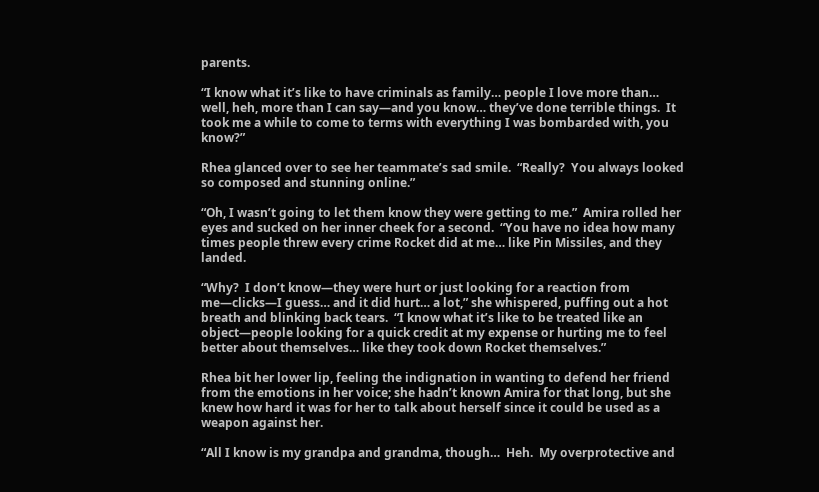parents.

“I know what it’s like to have criminals as family… people I love more than… well, heh, more than I can say—and you know… they’ve done terrible things.  It took me a while to come to terms with everything I was bombarded with, you know?”

Rhea glanced over to see her teammate’s sad smile.  “Really?  You always looked so composed and stunning online.”

“Oh, I wasn’t going to let them know they were getting to me.”  Amira rolled her eyes and sucked on her inner cheek for a second.  “You have no idea how many times people threw every crime Rocket did at me… like Pin Missiles, and they landed.

“Why?  I don’t know—they were hurt or just looking for a reaction from me—clicks—I guess… and it did hurt… a lot,” she whispered, puffing out a hot breath and blinking back tears.  “I know what it’s like to be treated like an object—people looking for a quick credit at my expense or hurting me to feel better about themselves… like they took down Rocket themselves.”

Rhea bit her lower lip, feeling the indignation in wanting to defend her friend from the emotions in her voice; she hadn’t known Amira for that long, but she knew how hard it was for her to talk about herself since it could be used as a weapon against her.

“All I know is my grandpa and grandma, though…  Heh.  My overprotective and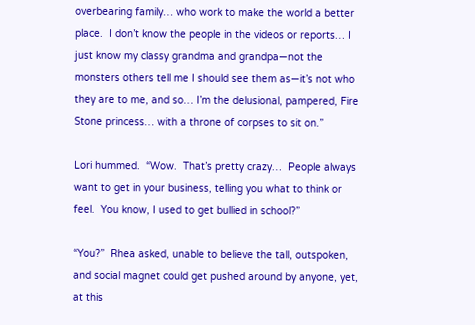overbearing family… who work to make the world a better place.  I don’t know the people in the videos or reports… I just know my classy grandma and grandpa—not the monsters others tell me I should see them as—it’s not who they are to me, and so… I’m the delusional, pampered, Fire Stone princess… with a throne of corpses to sit on.”

Lori hummed.  “Wow.  That’s pretty crazy…  People always want to get in your business, telling you what to think or feel.  You know, I used to get bullied in school?”

“You?”  Rhea asked, unable to believe the tall, outspoken, and social magnet could get pushed around by anyone, yet, at this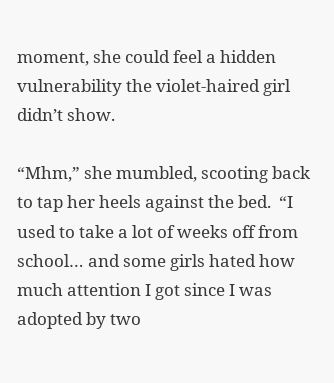moment, she could feel a hidden vulnerability the violet-haired girl didn’t show.

“Mhm,” she mumbled, scooting back to tap her heels against the bed.  “I used to take a lot of weeks off from school… and some girls hated how much attention I got since I was adopted by two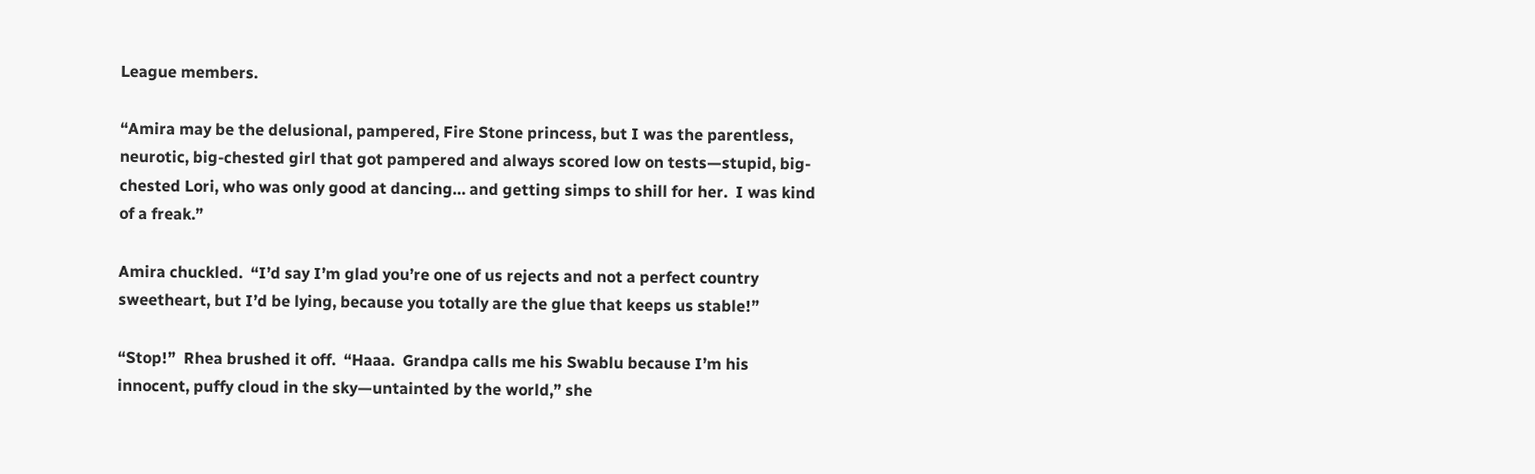League members.

“Amira may be the delusional, pampered, Fire Stone princess, but I was the parentless, neurotic, big-chested girl that got pampered and always scored low on tests—stupid, big-chested Lori, who was only good at dancing… and getting simps to shill for her.  I was kind of a freak.”

Amira chuckled.  “I’d say I’m glad you’re one of us rejects and not a perfect country sweetheart, but I’d be lying, because you totally are the glue that keeps us stable!”

“Stop!”  Rhea brushed it off.  “Haaa.  Grandpa calls me his Swablu because I’m his innocent, puffy cloud in the sky—untainted by the world,” she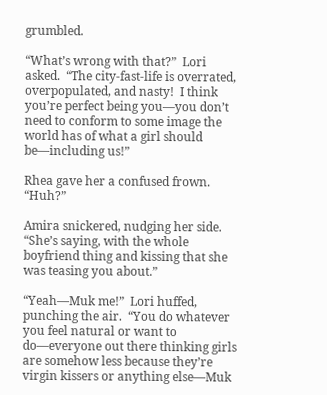grumbled.

“What’s wrong with that?”  Lori asked.  “The city-fast-life is overrated, overpopulated, and nasty!  I think you’re perfect being you—you don’t need to conform to some image the world has of what a girl should be—including us!”

Rhea gave her a confused frown.  “Huh?”

Amira snickered, nudging her side.  “She’s saying, with the whole boyfriend thing and kissing that she was teasing you about.”

“Yeah—Muk me!”  Lori huffed, punching the air.  “You do whatever you feel natural or want to do—everyone out there thinking girls are somehow less because they’re virgin kissers or anything else—Muk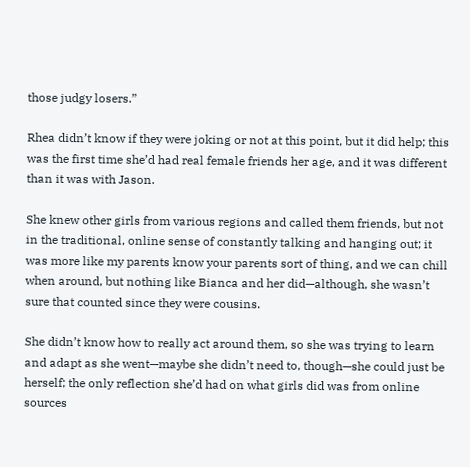those judgy losers.”

Rhea didn’t know if they were joking or not at this point, but it did help; this was the first time she’d had real female friends her age, and it was different than it was with Jason.

She knew other girls from various regions and called them friends, but not in the traditional, online sense of constantly talking and hanging out; it was more like my parents know your parents sort of thing, and we can chill when around, but nothing like Bianca and her did—although, she wasn’t sure that counted since they were cousins.

She didn’t know how to really act around them, so she was trying to learn and adapt as she went—maybe she didn’t need to, though—she could just be herself; the only reflection she’d had on what girls did was from online sources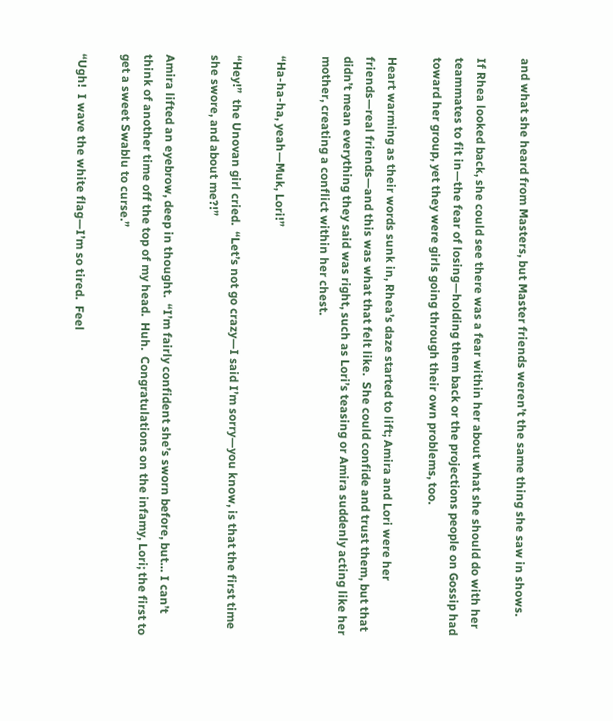and what she heard from Masters, but Master friends weren’t the same thing she saw in shows.

If Rhea looked back, she could see there was a fear within her about what she should do with her teammates to fit in—the fear of losing—holding them back or the projections people on Gossip had toward her group, yet they were girls going through their own problems, too.

Heart warming as their words sunk in, Rhea’s daze started to lift; Amira and Lori were her friends—real friends—and this was what that felt like.  She could confide and trust them, but that didn’t mean everything they said was right, such as Lori’s teasing or Amira suddenly acting like her mother, creating a conflict within her chest.

“Ha-ha-ha, yeah—Muk, Lori!”

“Hey!”  the Unovan girl cried.  “Let’s not go crazy—I said I’m sorry—you know, is that the first time she swore, and about me?!”

Amira lifted an eyebrow, deep in thought.  “I’m fairly confident she’s sworn before, but… I can’t think of another time off the top of my head.  Huh.  Congratulations on the infamy, Lori; the first to get a sweet Swablu to curse.”

“Ugh!  I wave the white flag—I’m so tired.  Feel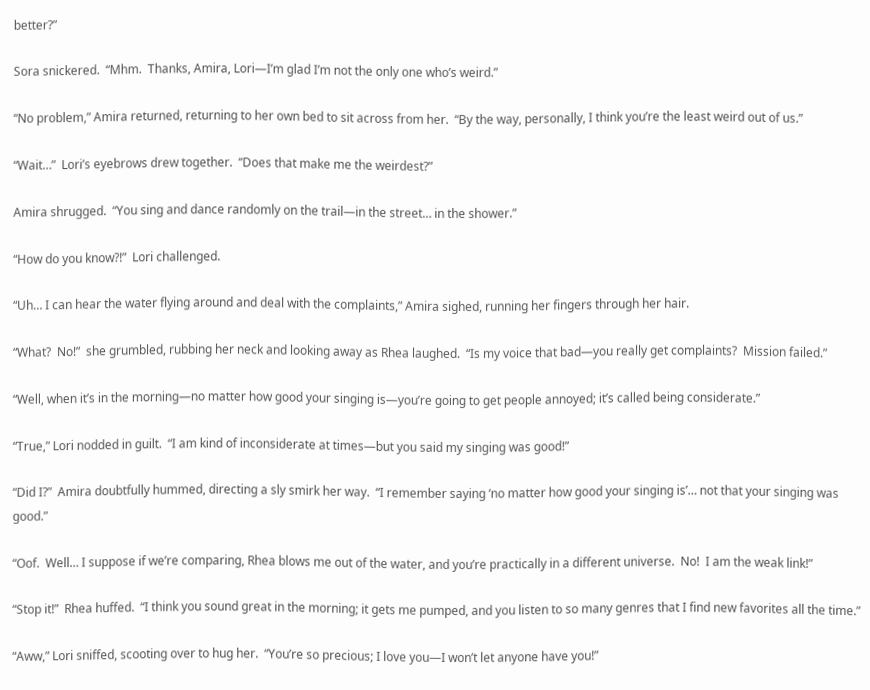better?”

Sora snickered.  “Mhm.  Thanks, Amira, Lori—I’m glad I’m not the only one who’s weird.”

“No problem,” Amira returned, returning to her own bed to sit across from her.  “By the way, personally, I think you’re the least weird out of us.”

“Wait…”  Lori’s eyebrows drew together.  “Does that make me the weirdest?”

Amira shrugged.  “You sing and dance randomly on the trail—in the street… in the shower.”

“How do you know?!”  Lori challenged.

“Uh… I can hear the water flying around and deal with the complaints,” Amira sighed, running her fingers through her hair.

“What?  No!”  she grumbled, rubbing her neck and looking away as Rhea laughed.  “Is my voice that bad—you really get complaints?  Mission failed.”

“Well, when it’s in the morning—no matter how good your singing is—you’re going to get people annoyed; it’s called being considerate.”

“True,” Lori nodded in guilt.  “I am kind of inconsiderate at times—but you said my singing was good!”

“Did I?”  Amira doubtfully hummed, directing a sly smirk her way.  “I remember saying ‘no matter how good your singing is’… not that your singing was good.”

“Oof.  Well… I suppose if we’re comparing, Rhea blows me out of the water, and you’re practically in a different universe.  No!  I am the weak link!”

“Stop it!”  Rhea huffed.  “I think you sound great in the morning; it gets me pumped, and you listen to so many genres that I find new favorites all the time.”

“Aww,” Lori sniffed, scooting over to hug her.  “You’re so precious; I love you—I won’t let anyone have you!”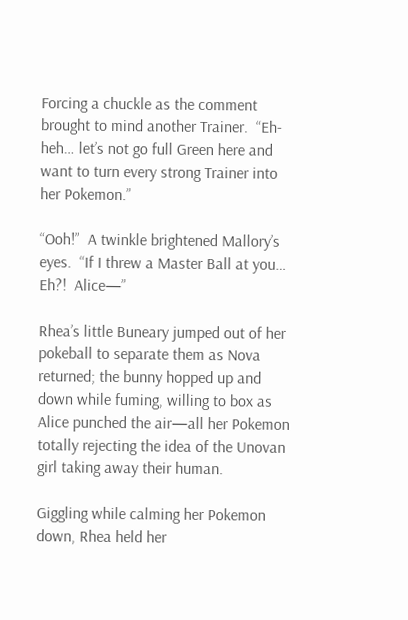Forcing a chuckle as the comment brought to mind another Trainer.  “Eh-heh… let’s not go full Green here and want to turn every strong Trainer into her Pokemon.”

“Ooh!”  A twinkle brightened Mallory’s eyes.  “If I threw a Master Ball at you…  Eh?!  Alice—”

Rhea’s little Buneary jumped out of her pokeball to separate them as Nova returned; the bunny hopped up and down while fuming, willing to box as Alice punched the air—all her Pokemon totally rejecting the idea of the Unovan girl taking away their human.

Giggling while calming her Pokemon down, Rhea held her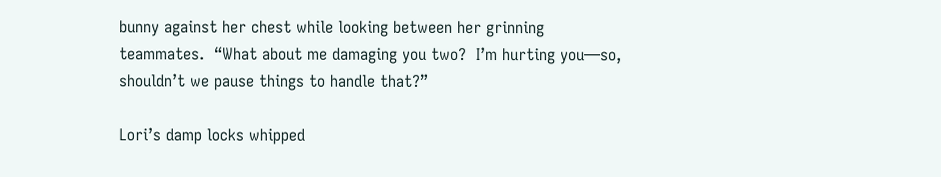bunny against her chest while looking between her grinning teammates.  “What about me damaging you two?  I’m hurting you—so, shouldn’t we pause things to handle that?”

Lori’s damp locks whipped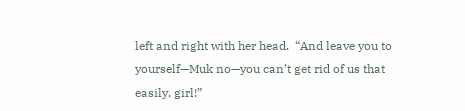left and right with her head.  “And leave you to yourself—Muk no—you can’t get rid of us that easily, girl!”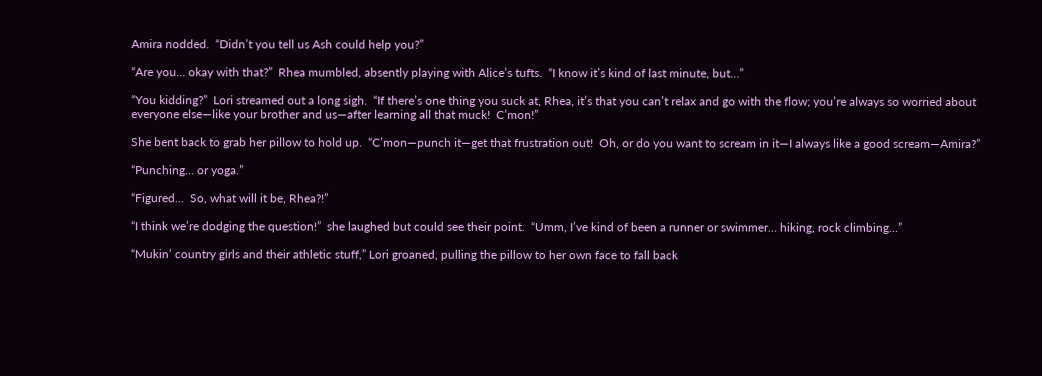Amira nodded.  “Didn’t you tell us Ash could help you?”

“Are you… okay with that?”  Rhea mumbled, absently playing with Alice’s tufts.  “I know it’s kind of last minute, but…”

“You kidding?”  Lori streamed out a long sigh.  “If there’s one thing you suck at, Rhea, it’s that you can’t relax and go with the flow; you’re always so worried about everyone else—like your brother and us—after learning all that muck!  C’mon!”

She bent back to grab her pillow to hold up.  “C’mon—punch it—get that frustration out!  Oh, or do you want to scream in it—I always like a good scream—Amira?”

“Punching… or yoga.”

“Figured…  So, what will it be, Rhea?!”

“I think we’re dodging the question!”  she laughed but could see their point.  “Umm, I’ve kind of been a runner or swimmer… hiking, rock climbing…”

“Mukin’ country girls and their athletic stuff,” Lori groaned, pulling the pillow to her own face to fall back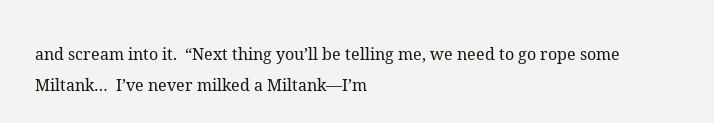and scream into it.  “Next thing you’ll be telling me, we need to go rope some Miltank…  I’ve never milked a Miltank—I’m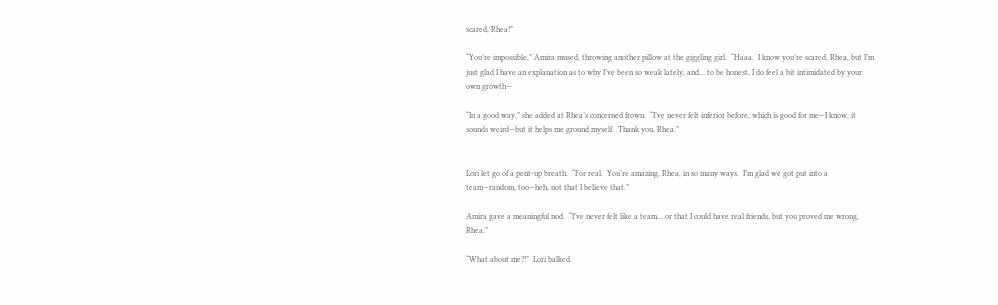scared, Rhea!”

“You’re impossible,” Amira mused, throwing another pillow at the giggling girl.  “Haaa.  I know you’re scared, Rhea, but I’m just glad I have an explanation as to why I’ve been so weak lately, and… to be honest, I do feel a bit intimidated by your own growth—

“In a good way,” she added at Rhea’s concerned frown.  “I’ve never felt inferior before, which is good for me—I know, it sounds weird—but it helps me ground myself.  Thank you, Rhea.”


Lori let go of a pent-up breath.  “For real.  You’re amazing, Rhea, in so many ways.  I’m glad we got put into a team—random, too—heh, not that I believe that.”

Amira gave a meaningful nod.  “I’ve never felt like a team… or that I could have real friends, but you proved me wrong, Rhea.”

“What about me?!”  Lori balked.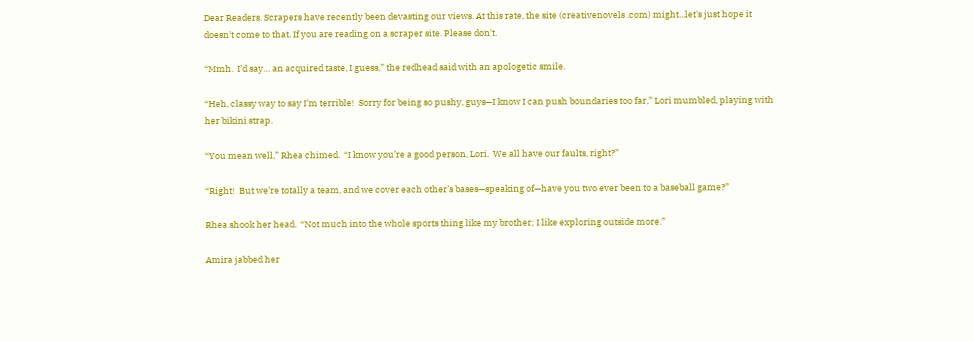Dear Readers. Scrapers have recently been devasting our views. At this rate, the site (creativenovels .com) might...let's just hope it doesn't come to that. If you are reading on a scraper site. Please don't.

“Mmh.  I’d say… an acquired taste, I guess,” the redhead said with an apologetic smile.

“Heh, classy way to say I’m terrible!  Sorry for being so pushy, guys—I know I can push boundaries too far,” Lori mumbled, playing with her bikini strap.

“You mean well,” Rhea chimed.  “I know you’re a good person, Lori.  We all have our faults, right?”

“Right!  But we’re totally a team, and we cover each other’s bases—speaking of—have you two ever been to a baseball game?”

Rhea shook her head.  “Not much into the whole sports thing like my brother; I like exploring outside more.”

Amira jabbed her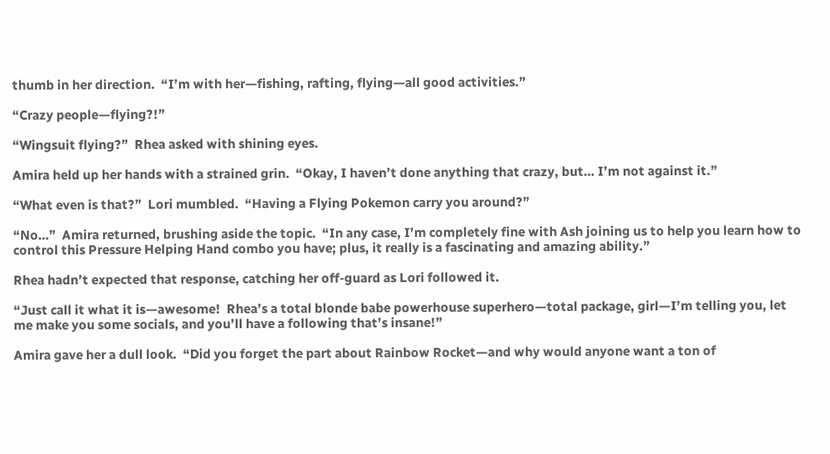thumb in her direction.  “I’m with her—fishing, rafting, flying—all good activities.”

“Crazy people—flying?!”

“Wingsuit flying?”  Rhea asked with shining eyes.

Amira held up her hands with a strained grin.  “Okay, I haven’t done anything that crazy, but… I’m not against it.”

“What even is that?”  Lori mumbled.  “Having a Flying Pokemon carry you around?”

“No…”  Amira returned, brushing aside the topic.  “In any case, I’m completely fine with Ash joining us to help you learn how to control this Pressure Helping Hand combo you have; plus, it really is a fascinating and amazing ability.”

Rhea hadn’t expected that response, catching her off-guard as Lori followed it.

“Just call it what it is—awesome!  Rhea’s a total blonde babe powerhouse superhero—total package, girl—I’m telling you, let me make you some socials, and you’ll have a following that’s insane!”

Amira gave her a dull look.  “Did you forget the part about Rainbow Rocket—and why would anyone want a ton of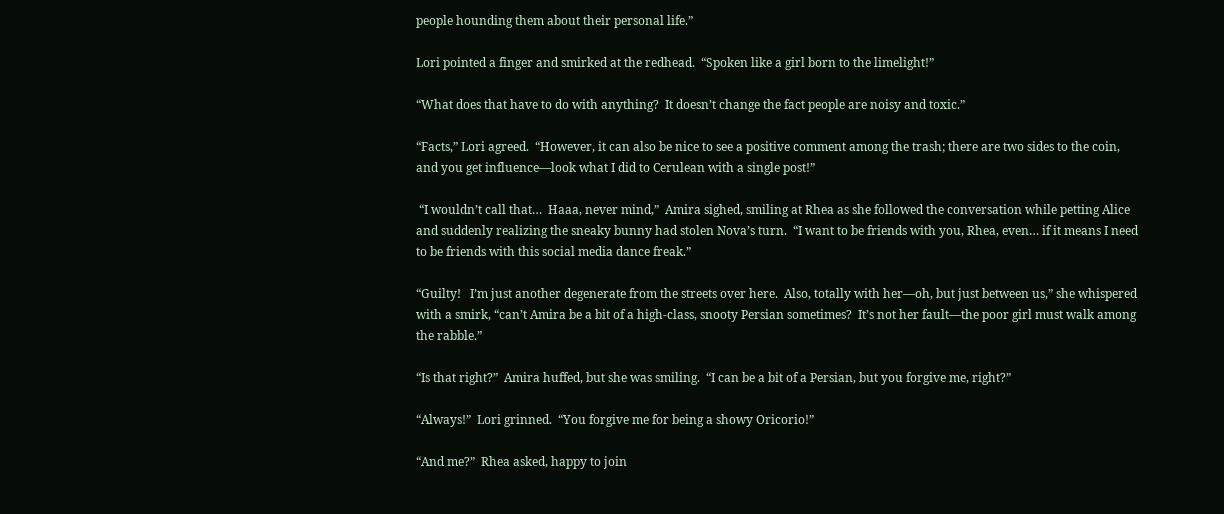people hounding them about their personal life.”

Lori pointed a finger and smirked at the redhead.  “Spoken like a girl born to the limelight!”

“What does that have to do with anything?  It doesn’t change the fact people are noisy and toxic.”

“Facts,” Lori agreed.  “However, it can also be nice to see a positive comment among the trash; there are two sides to the coin, and you get influence—look what I did to Cerulean with a single post!”

 “I wouldn’t call that…  Haaa, never mind,”  Amira sighed, smiling at Rhea as she followed the conversation while petting Alice and suddenly realizing the sneaky bunny had stolen Nova’s turn.  “I want to be friends with you, Rhea, even… if it means I need to be friends with this social media dance freak.”

“Guilty!   I’m just another degenerate from the streets over here.  Also, totally with her—oh, but just between us,” she whispered with a smirk, “can’t Amira be a bit of a high-class, snooty Persian sometimes?  It’s not her fault—the poor girl must walk among the rabble.”

“Is that right?”  Amira huffed, but she was smiling.  “I can be a bit of a Persian, but you forgive me, right?”

“Always!”  Lori grinned.  “You forgive me for being a showy Oricorio!”

“And me?”  Rhea asked, happy to join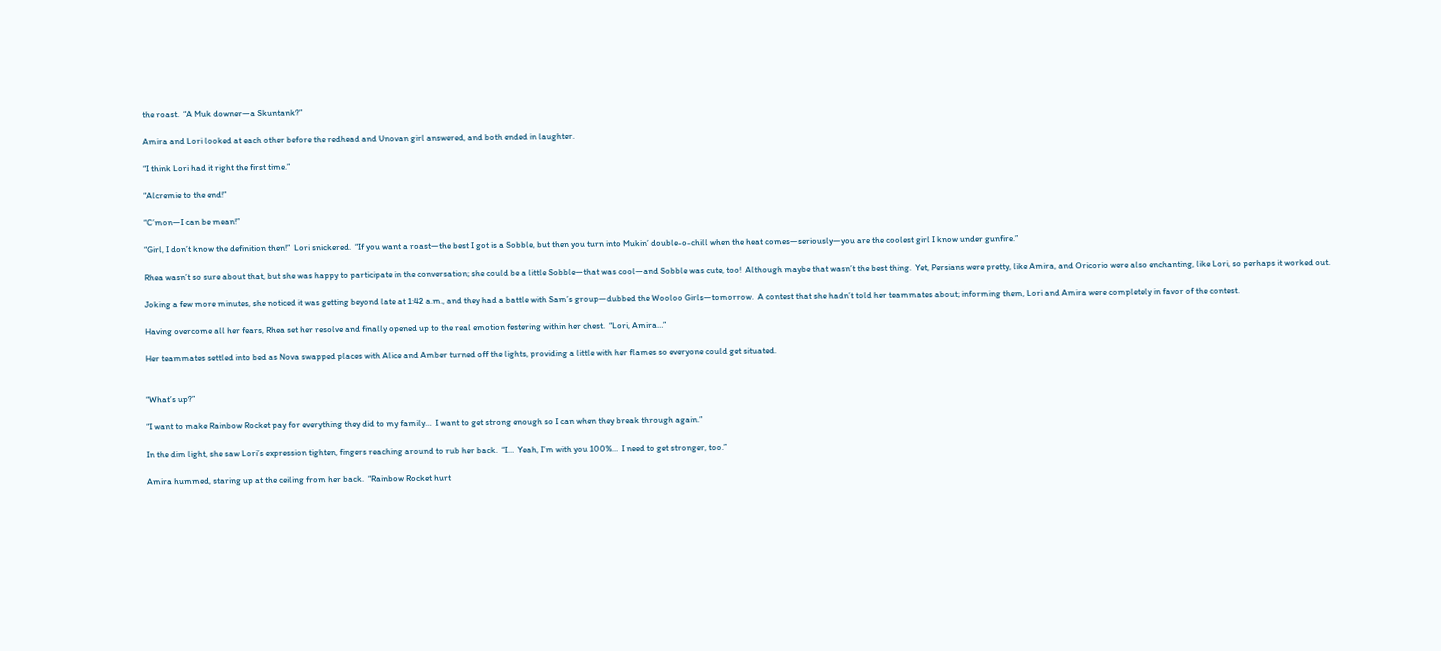the roast.  “A Muk downer—a Skuntank?”

Amira and Lori looked at each other before the redhead and Unovan girl answered, and both ended in laughter.

“I think Lori had it right the first time.”

“Alcremie to the end!”

“C’mon—I can be mean!”

“Girl, I don’t know the definition then!”  Lori snickered.  “If you want a roast—the best I got is a Sobble, but then you turn into Mukin’ double-o-chill when the heat comes—seriously—you are the coolest girl I know under gunfire.”

Rhea wasn’t so sure about that, but she was happy to participate in the conversation; she could be a little Sobble—that was cool—and Sobble was cute, too!  Although maybe that wasn’t the best thing.  Yet, Persians were pretty, like Amira, and Oricorio were also enchanting, like Lori, so perhaps it worked out.

Joking a few more minutes, she noticed it was getting beyond late at 1:42 a.m., and they had a battle with Sam’s group—dubbed the Wooloo Girls—tomorrow.  A contest that she hadn’t told her teammates about; informing them, Lori and Amira were completely in favor of the contest.

Having overcome all her fears, Rhea set her resolve and finally opened up to the real emotion festering within her chest.  “Lori, Amira…”

Her teammates settled into bed as Nova swapped places with Alice and Amber turned off the lights, providing a little with her flames so everyone could get situated.


“What’s up?”

“I want to make Rainbow Rocket pay for everything they did to my family…  I want to get strong enough so I can when they break through again.”

In the dim light, she saw Lori’s expression tighten, fingers reaching around to rub her back.  “I…  Yeah, I’m with you 100%…  I need to get stronger, too.”

Amira hummed, staring up at the ceiling from her back.  “Rainbow Rocket hurt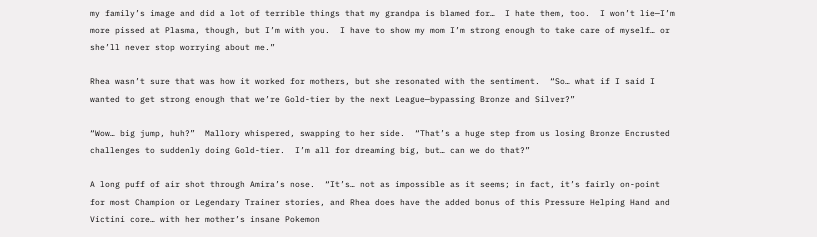my family’s image and did a lot of terrible things that my grandpa is blamed for…  I hate them, too.  I won’t lie—I’m more pissed at Plasma, though, but I’m with you.  I have to show my mom I’m strong enough to take care of myself… or she’ll never stop worrying about me.”

Rhea wasn’t sure that was how it worked for mothers, but she resonated with the sentiment.  “So… what if I said I wanted to get strong enough that we’re Gold-tier by the next League—bypassing Bronze and Silver?”

“Wow… big jump, huh?”  Mallory whispered, swapping to her side.  “That’s a huge step from us losing Bronze Encrusted challenges to suddenly doing Gold-tier.  I’m all for dreaming big, but… can we do that?”

A long puff of air shot through Amira’s nose.  “It’s… not as impossible as it seems; in fact, it’s fairly on-point for most Champion or Legendary Trainer stories, and Rhea does have the added bonus of this Pressure Helping Hand and Victini core… with her mother’s insane Pokemon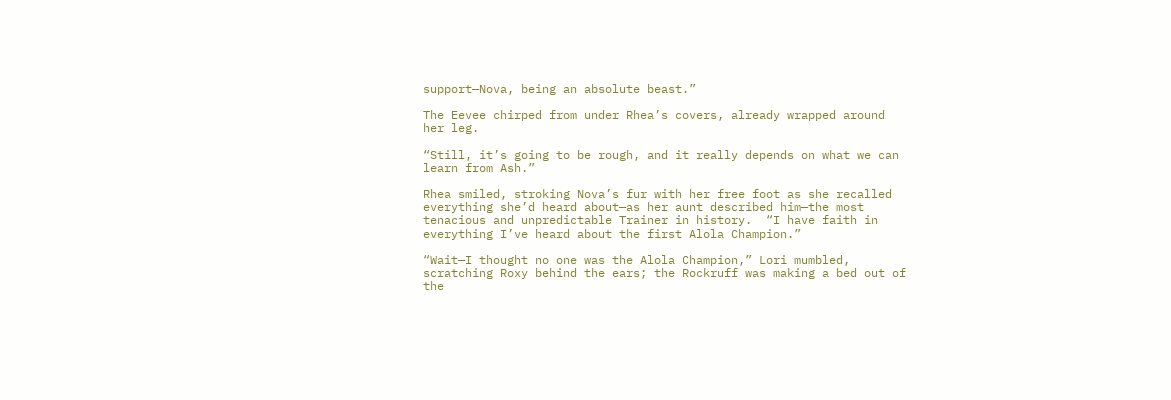support—Nova, being an absolute beast.”

The Eevee chirped from under Rhea’s covers, already wrapped around her leg.

“Still, it’s going to be rough, and it really depends on what we can learn from Ash.”

Rhea smiled, stroking Nova’s fur with her free foot as she recalled everything she’d heard about—as her aunt described him—the most tenacious and unpredictable Trainer in history.  “I have faith in everything I’ve heard about the first Alola Champion.”

“Wait—I thought no one was the Alola Champion,” Lori mumbled, scratching Roxy behind the ears; the Rockruff was making a bed out of the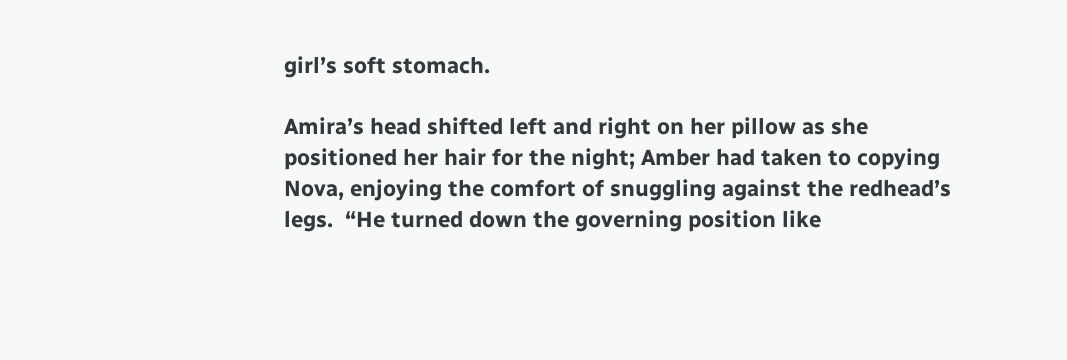girl’s soft stomach.

Amira’s head shifted left and right on her pillow as she positioned her hair for the night; Amber had taken to copying Nova, enjoying the comfort of snuggling against the redhead’s legs.  “He turned down the governing position like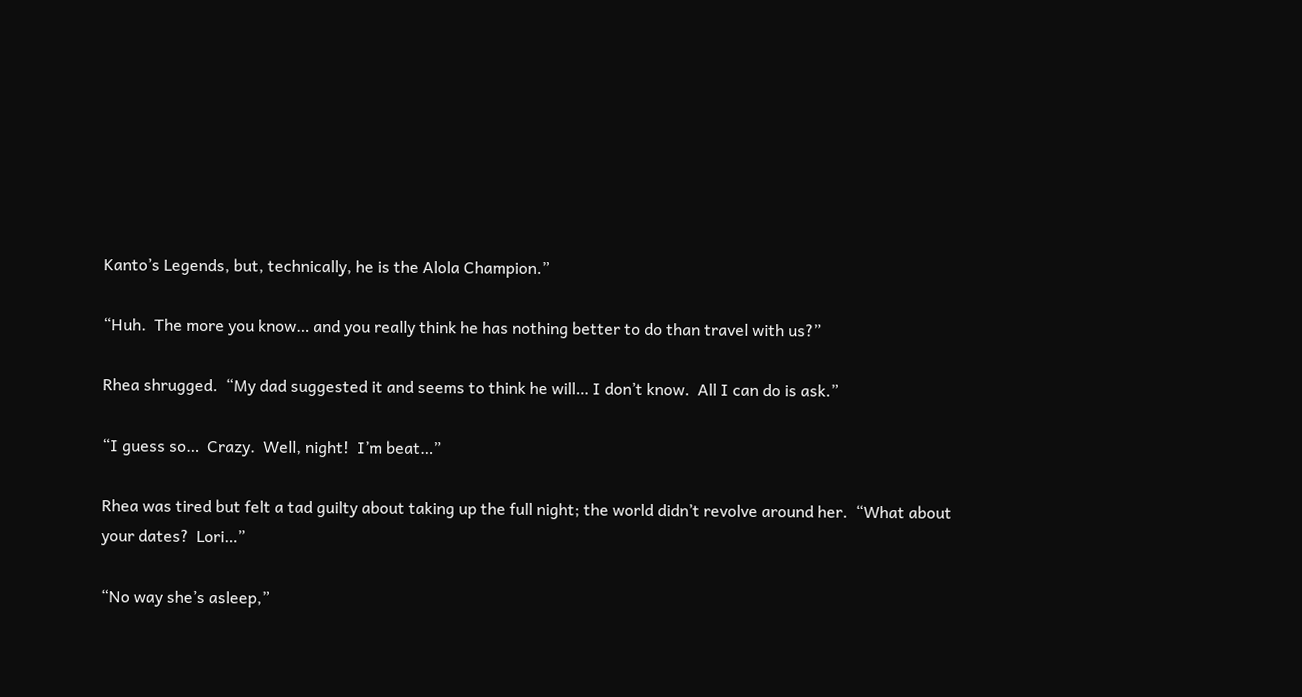Kanto’s Legends, but, technically, he is the Alola Champion.”

“Huh.  The more you know… and you really think he has nothing better to do than travel with us?”

Rhea shrugged.  “My dad suggested it and seems to think he will… I don’t know.  All I can do is ask.”

“I guess so…  Crazy.  Well, night!  I’m beat…”

Rhea was tired but felt a tad guilty about taking up the full night; the world didn’t revolve around her.  “What about your dates?  Lori…”

“No way she’s asleep,”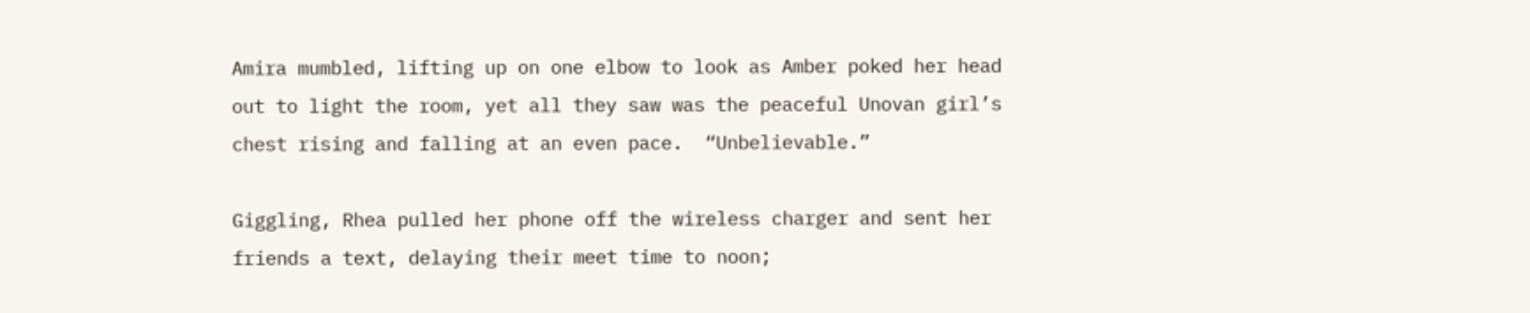Amira mumbled, lifting up on one elbow to look as Amber poked her head out to light the room, yet all they saw was the peaceful Unovan girl’s chest rising and falling at an even pace.  “Unbelievable.”

Giggling, Rhea pulled her phone off the wireless charger and sent her friends a text, delaying their meet time to noon;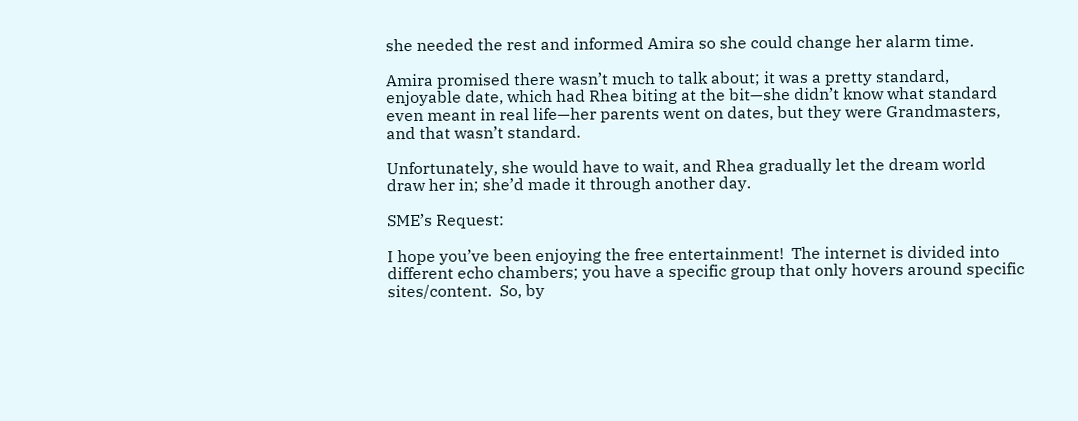she needed the rest and informed Amira so she could change her alarm time.

Amira promised there wasn’t much to talk about; it was a pretty standard, enjoyable date, which had Rhea biting at the bit—she didn’t know what standard even meant in real life—her parents went on dates, but they were Grandmasters, and that wasn’t standard.

Unfortunately, she would have to wait, and Rhea gradually let the dream world draw her in; she’d made it through another day.

SME’s Request:

I hope you’ve been enjoying the free entertainment!  The internet is divided into different echo chambers; you have a specific group that only hovers around specific sites/content.  So, by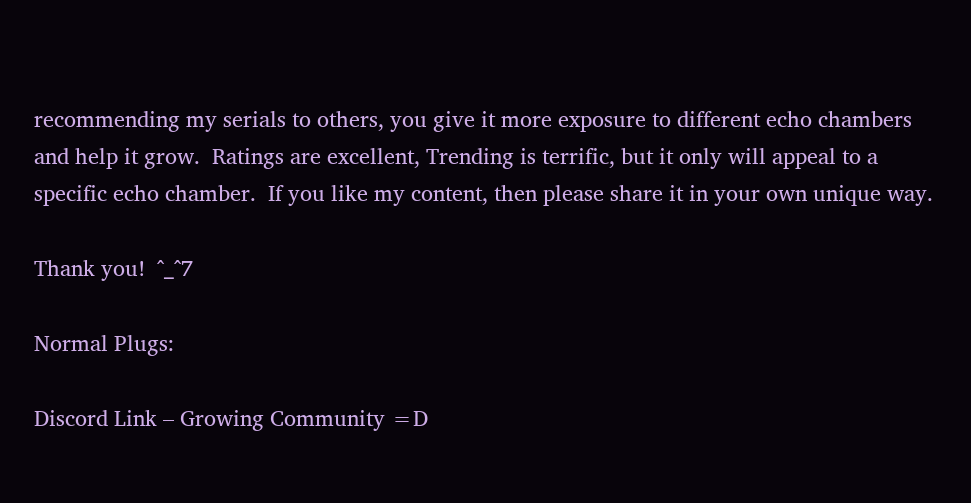recommending my serials to others, you give it more exposure to different echo chambers and help it grow.  Ratings are excellent, Trending is terrific, but it only will appeal to a specific echo chamber.  If you like my content, then please share it in your own unique way.

Thank you!  ^_^7

Normal Plugs:

Discord Link – Growing Community =D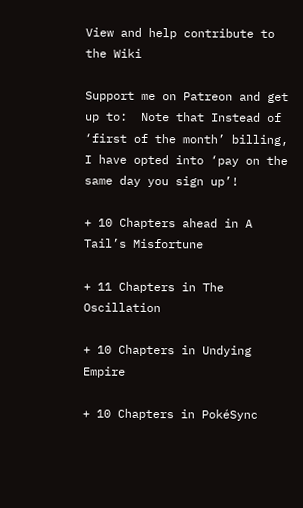View and help contribute to the Wiki

Support me on Patreon and get up to:  Note that Instead of ‘first of the month’ billing, I have opted into ‘pay on the same day you sign up’!

+ 10 Chapters ahead in A Tail’s Misfortune

+ 11 Chapters in The Oscillation

+ 10 Chapters in Undying Empire

+ 10 Chapters in PokéSync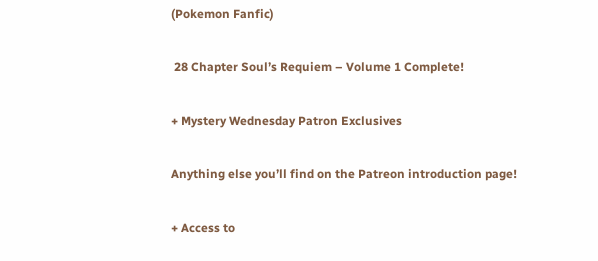(Pokemon Fanfic)

 28 Chapter Soul’s Requiem – Volume 1 Complete!

+ Mystery Wednesday Patron Exclusives

Anything else you’ll find on the Patreon introduction page!

+ Access to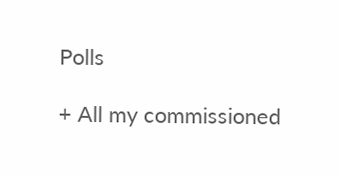Polls

+ All my commissioned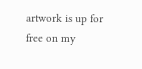artwork is up for free on my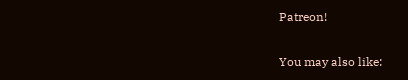Patreon!

You may also like: